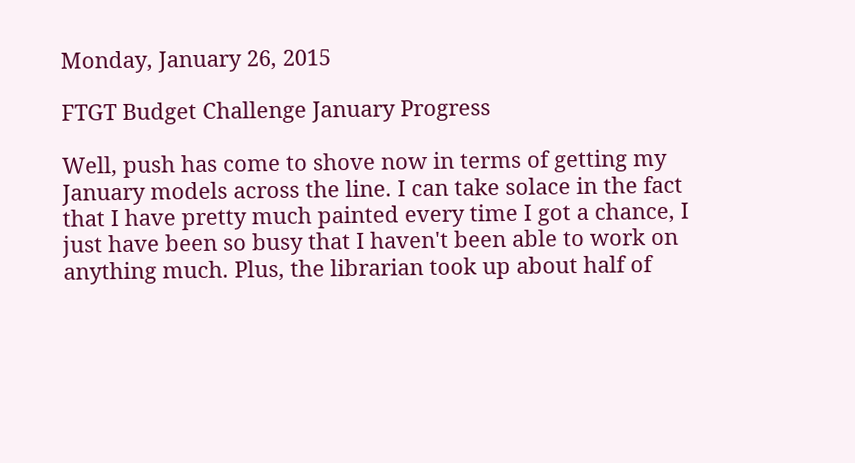Monday, January 26, 2015

FTGT Budget Challenge January Progress

Well, push has come to shove now in terms of getting my January models across the line. I can take solace in the fact that I have pretty much painted every time I got a chance, I just have been so busy that I haven't been able to work on anything much. Plus, the librarian took up about half of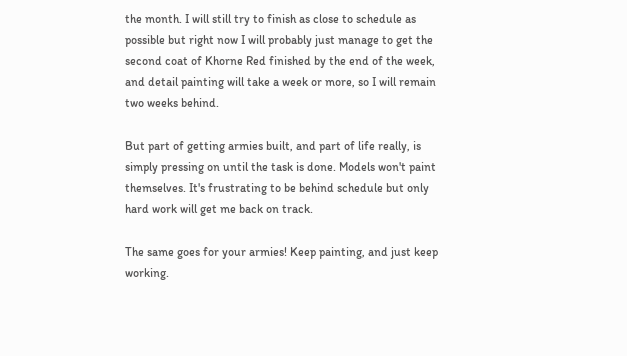the month. I will still try to finish as close to schedule as possible but right now I will probably just manage to get the second coat of Khorne Red finished by the end of the week, and detail painting will take a week or more, so I will remain two weeks behind.

But part of getting armies built, and part of life really, is simply pressing on until the task is done. Models won't paint themselves. It's frustrating to be behind schedule but only hard work will get me back on track.

The same goes for your armies! Keep painting, and just keep working.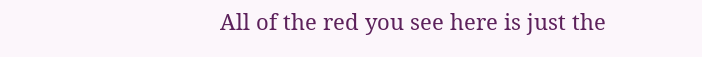All of the red you see here is just the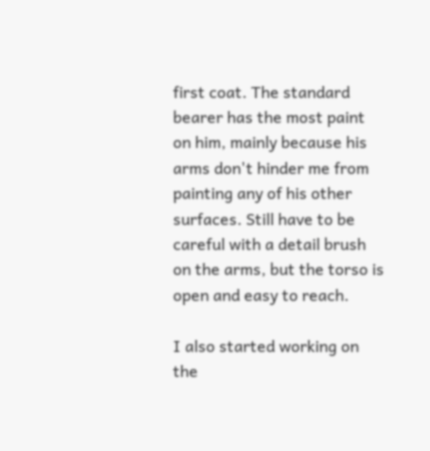first coat. The standard bearer has the most paint on him, mainly because his arms don't hinder me from painting any of his other surfaces. Still have to be careful with a detail brush on the arms, but the torso is open and easy to reach.

I also started working on the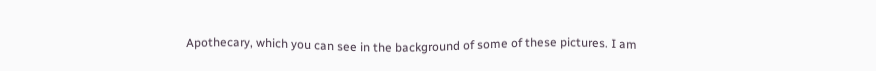Apothecary, which you can see in the background of some of these pictures. I am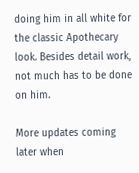doing him in all white for the classic Apothecary look. Besides detail work, not much has to be done on him.

More updates coming later when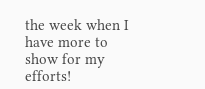the week when I have more to show for my efforts!